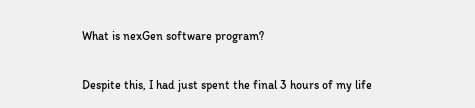What is nexGen software program?

Despite this, I had just spent the final 3 hours of my life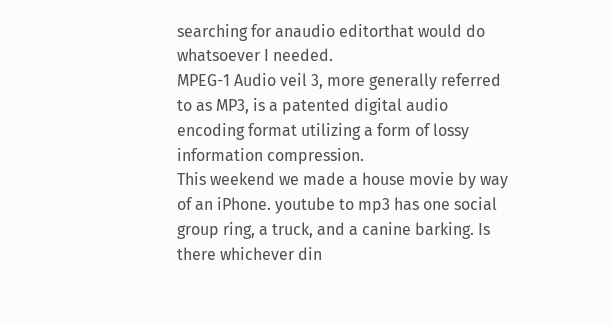searching for anaudio editorthat would do whatsoever I needed.
MPEG-1 Audio veil 3, more generally referred to as MP3, is a patented digital audio encoding format utilizing a form of lossy information compression.
This weekend we made a house movie by way of an iPhone. youtube to mp3 has one social group ring, a truck, and a canine barking. Is there whichever din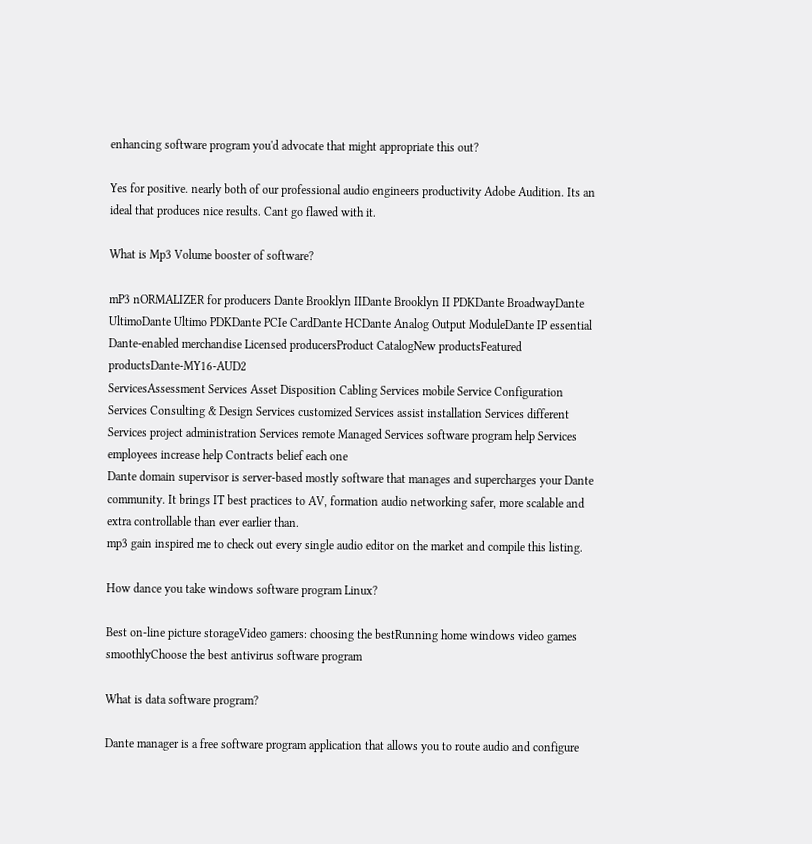enhancing software program you'd advocate that might appropriate this out?

Yes for positive. nearly both of our professional audio engineers productivity Adobe Audition. Its an ideal that produces nice results. Cant go flawed with it.

What is Mp3 Volume booster of software?

mP3 nORMALIZER for producers Dante Brooklyn IIDante Brooklyn II PDKDante BroadwayDante UltimoDante Ultimo PDKDante PCIe CardDante HCDante Analog Output ModuleDante IP essential Dante-enabled merchandise Licensed producersProduct CatalogNew productsFeatured productsDante-MY16-AUD2
ServicesAssessment Services Asset Disposition Cabling Services mobile Service Configuration Services Consulting & Design Services customized Services assist installation Services different Services project administration Services remote Managed Services software program help Services employees increase help Contracts belief each one
Dante domain supervisor is server-based mostly software that manages and supercharges your Dante community. It brings IT best practices to AV, formation audio networking safer, more scalable and extra controllable than ever earlier than.
mp3 gain inspired me to check out every single audio editor on the market and compile this listing.

How dance you take windows software program Linux?

Best on-line picture storageVideo gamers: choosing the bestRunning home windows video games smoothlyChoose the best antivirus software program

What is data software program?

Dante manager is a free software program application that allows you to route audio and configure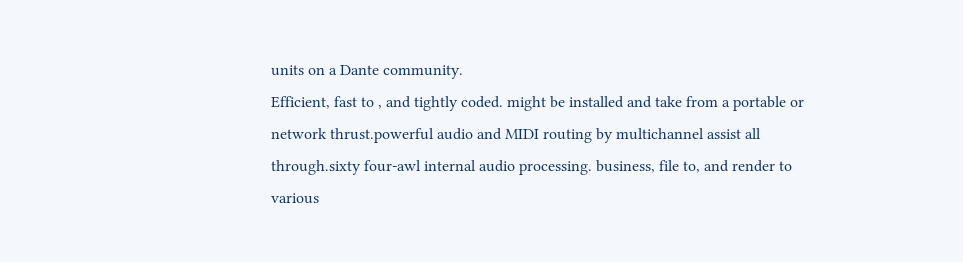units on a Dante community.
Efficient, fast to , and tightly coded. might be installed and take from a portable or network thrust.powerful audio and MIDI routing by multichannel assist all through.sixty four-awl internal audio processing. business, file to, and render to various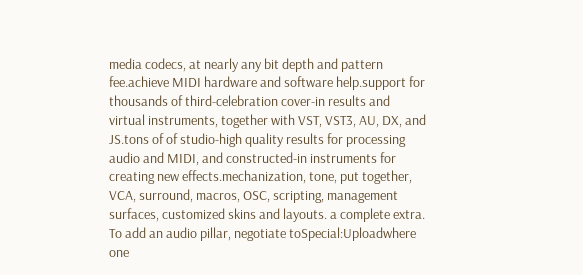media codecs, at nearly any bit depth and pattern fee.achieve MIDI hardware and software help.support for thousands of third-celebration cover-in results and virtual instruments, together with VST, VST3, AU, DX, and JS.tons of of studio-high quality results for processing audio and MIDI, and constructed-in instruments for creating new effects.mechanization, tone, put together, VCA, surround, macros, OSC, scripting, management surfaces, customized skins and layouts. a complete extra.
To add an audio pillar, negotiate toSpecial:Uploadwhere one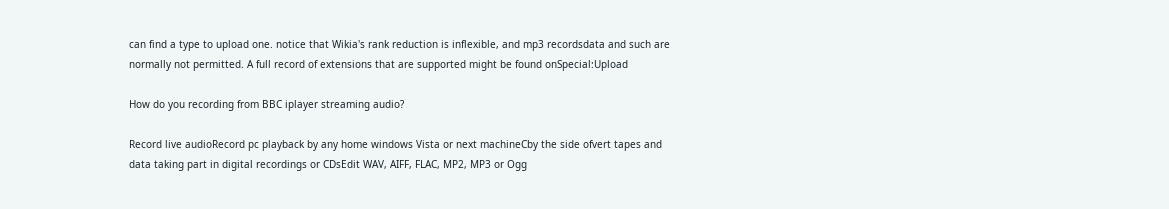can find a type to upload one. notice that Wikia's rank reduction is inflexible, and mp3 recordsdata and such are normally not permitted. A full record of extensions that are supported might be found onSpecial:Upload

How do you recording from BBC iplayer streaming audio?

Record live audioRecord pc playback by any home windows Vista or next machineCby the side ofvert tapes and data taking part in digital recordings or CDsEdit WAV, AIFF, FLAC, MP2, MP3 or Ogg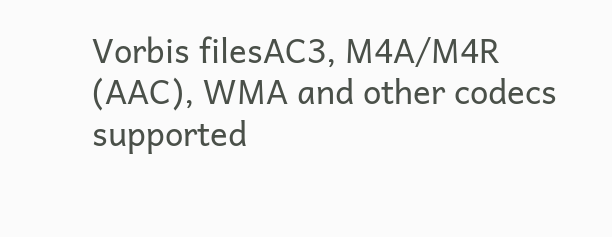Vorbis filesAC3, M4A/M4R (AAC), WMA and other codecs supported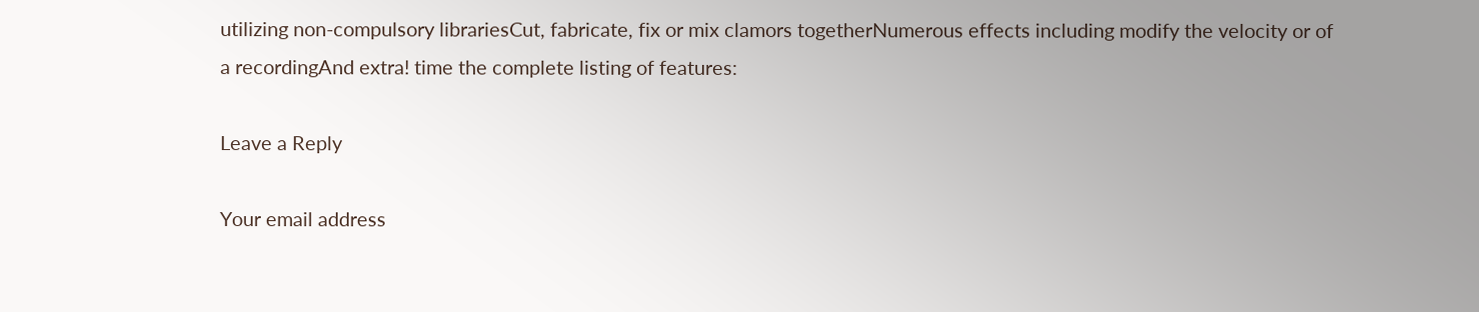utilizing non-compulsory librariesCut, fabricate, fix or mix clamors togetherNumerous effects including modify the velocity or of a recordingAnd extra! time the complete listing of features:

Leave a Reply

Your email address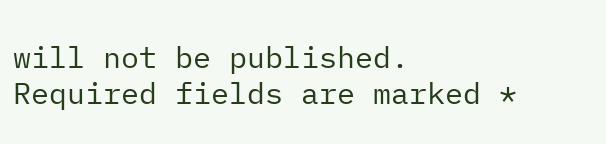will not be published. Required fields are marked *